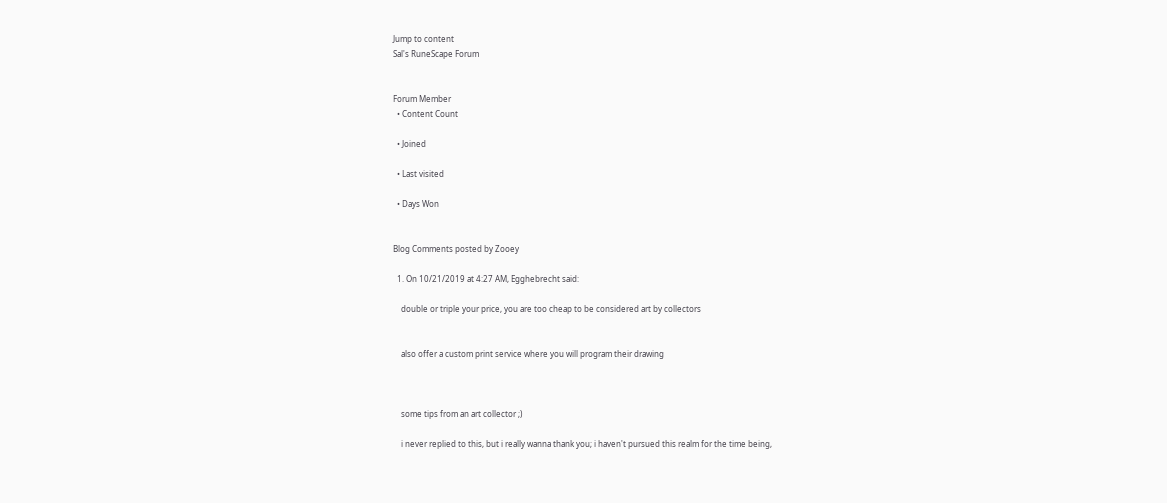Jump to content
Sal's RuneScape Forum


Forum Member
  • Content Count

  • Joined

  • Last visited

  • Days Won


Blog Comments posted by Zooey

  1. On 10/21/2019 at 4:27 AM, Egghebrecht said:

    double or triple your price, you are too cheap to be considered art by collectors


    also offer a custom print service where you will program their drawing



    some tips from an art collector ;)

    i never replied to this, but i really wanna thank you; i haven't pursued this realm for the time being,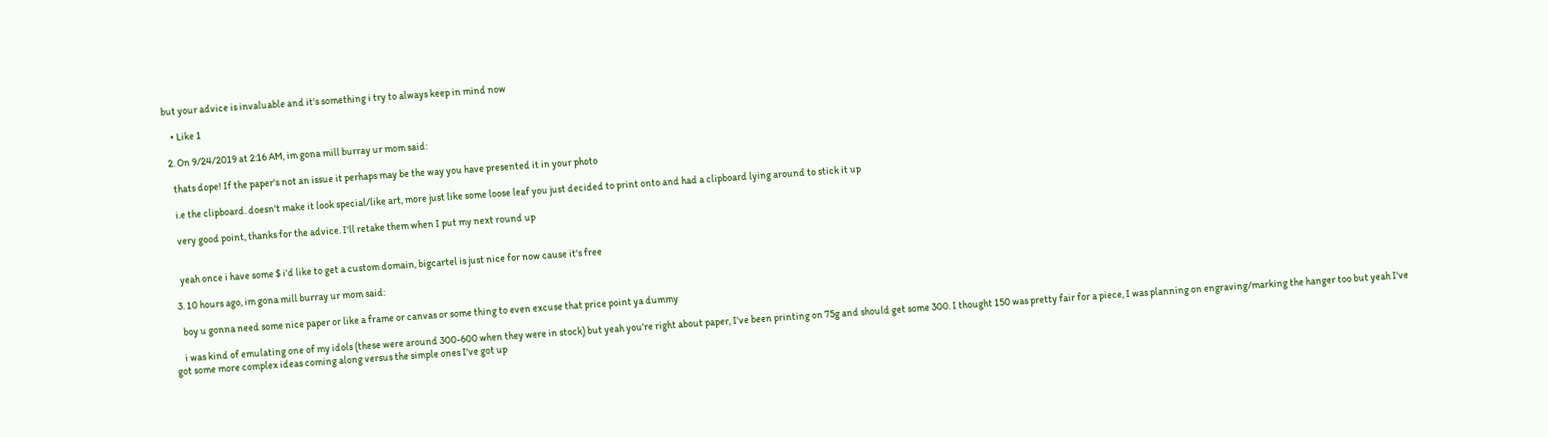but your advice is invaluable and it's something i try to always keep in mind now

    • Like 1

  2. On 9/24/2019 at 2:16 AM, im gona mill burray ur mom said:

    thats dope! If the paper's not an issue it perhaps may be the way you have presented it in your photo

    i.e the clipboard. doesn't make it look special/like art, more just like some loose leaf you just decided to print onto and had a clipboard lying around to stick it up

    very good point, thanks for the advice. I'll retake them when I put my next round up


    yeah once i have some $ i'd like to get a custom domain, bigcartel is just nice for now cause it's free

  3. 10 hours ago, im gona mill burray ur mom said:

    boy u gonna need some nice paper or like a frame or canvas or some thing to even excuse that price point ya dummy

    i was kind of emulating one of my idols (these were around 300-600 when they were in stock) but yeah you're right about paper, I've been printing on 75g and should get some 300. I thought 150 was pretty fair for a piece, I was planning on engraving/marking the hanger too but yeah I've got some more complex ideas coming along versus the simple ones I've got up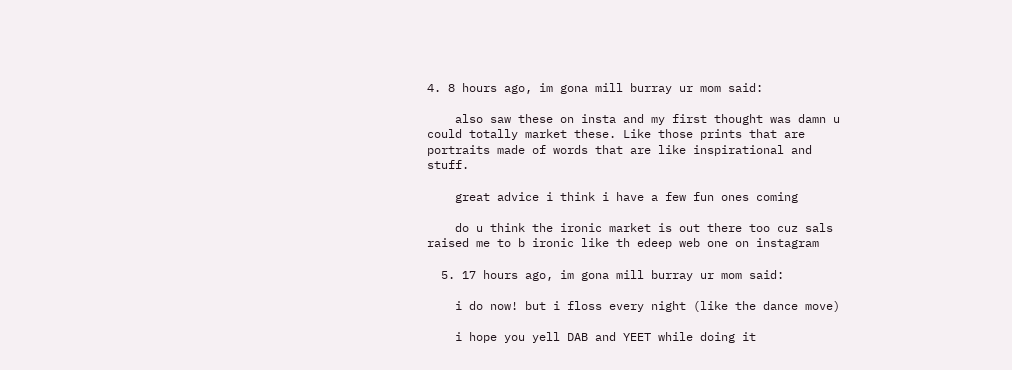4. 8 hours ago, im gona mill burray ur mom said:

    also saw these on insta and my first thought was damn u could totally market these. Like those prints that are portraits made of words that are like inspirational and stuff.

    great advice i think i have a few fun ones coming

    do u think the ironic market is out there too cuz sals raised me to b ironic like th edeep web one on instagram

  5. 17 hours ago, im gona mill burray ur mom said:

    i do now! but i floss every night (like the dance move)

    i hope you yell DAB and YEET while doing it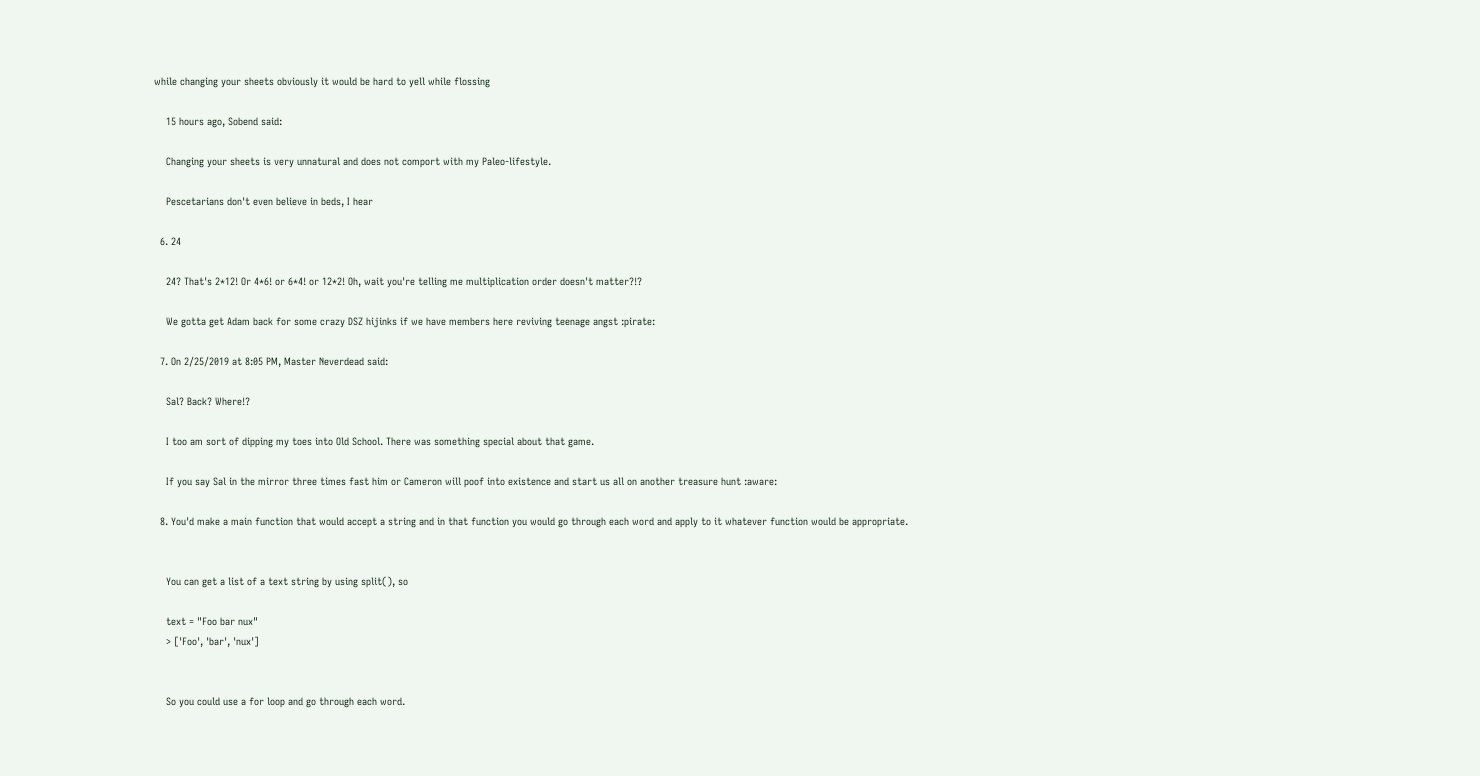while changing your sheets obviously it would be hard to yell while flossing

    15 hours ago, Sobend said:

    Changing your sheets is very unnatural and does not comport with my Paleo-lifestyle.

    Pescetarians don't even believe in beds, I hear

  6. 24

    24? That's 2*12! Or 4*6! or 6*4! or 12*2! Oh, wait you're telling me multiplication order doesn't matter?!?

    We gotta get Adam back for some crazy DSZ hijinks if we have members here reviving teenage angst :pirate:

  7. On 2/25/2019 at 8:05 PM, Master Neverdead said:

    Sal? Back? Where!?

    I too am sort of dipping my toes into Old School. There was something special about that game.

    If you say Sal in the mirror three times fast him or Cameron will poof into existence and start us all on another treasure hunt :aware:

  8. You'd make a main function that would accept a string and in that function you would go through each word and apply to it whatever function would be appropriate.


    You can get a list of a text string by using split(), so

    text = "Foo bar nux"
    > ['Foo', 'bar', 'nux']


    So you could use a for loop and go through each word.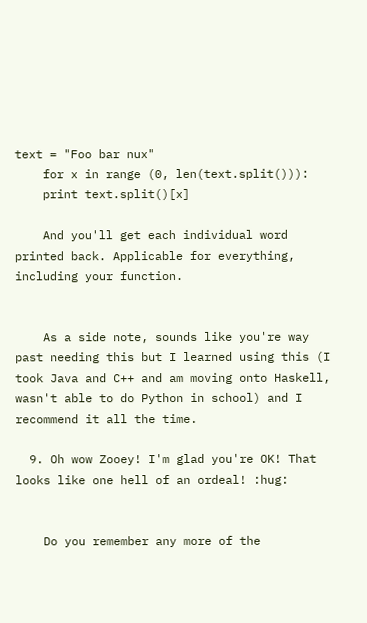text = "Foo bar nux"
    for x in range (0, len(text.split())):
    print text.split()[x]

    And you'll get each individual word printed back. Applicable for everything, including your function.


    As a side note, sounds like you're way past needing this but I learned using this (I took Java and C++ and am moving onto Haskell, wasn't able to do Python in school) and I recommend it all the time.

  9. Oh wow Zooey! I'm glad you're OK! That looks like one hell of an ordeal! :hug:


    Do you remember any more of the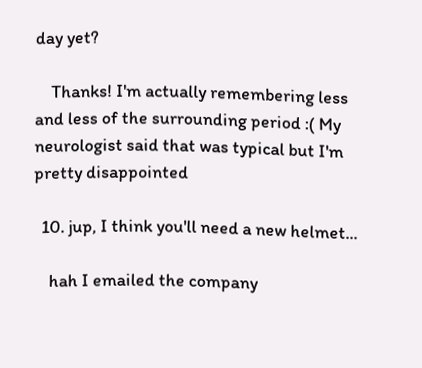day yet?

    Thanks! I'm actually remembering less and less of the surrounding period :( My neurologist said that was typical but I'm pretty disappointed

  10. jup, I think you'll need a new helmet...

    hah I emailed the company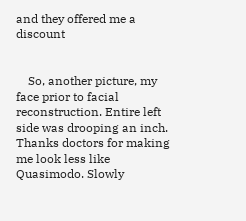and they offered me a discount


    So, another picture, my face prior to facial reconstruction. Entire left side was drooping an inch. Thanks doctors for making me look less like Quasimodo. Slowly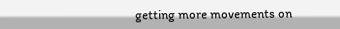getting more movements on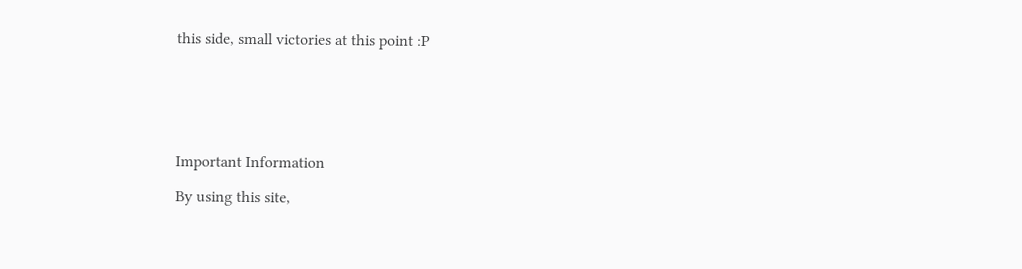this side, small victories at this point :P






Important Information

By using this site,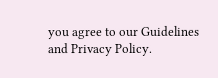you agree to our Guidelines and Privacy Policy.